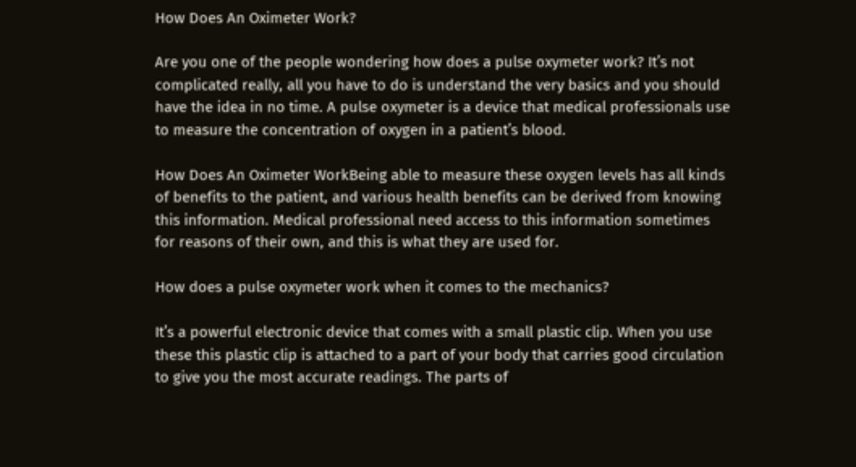How Does An Oximeter Work?

Are you one of the people wondering how does a pulse oxymeter work? It’s not complicated really, all you have to do is understand the very basics and you should have the idea in no time. A pulse oxymeter is a device that medical professionals use to measure the concentration of oxygen in a patient’s blood.

How Does An Oximeter WorkBeing able to measure these oxygen levels has all kinds of benefits to the patient, and various health benefits can be derived from knowing this information. Medical professional need access to this information sometimes for reasons of their own, and this is what they are used for.

How does a pulse oxymeter work when it comes to the mechanics?

It’s a powerful electronic device that comes with a small plastic clip. When you use these this plastic clip is attached to a part of your body that carries good circulation to give you the most accurate readings. The parts of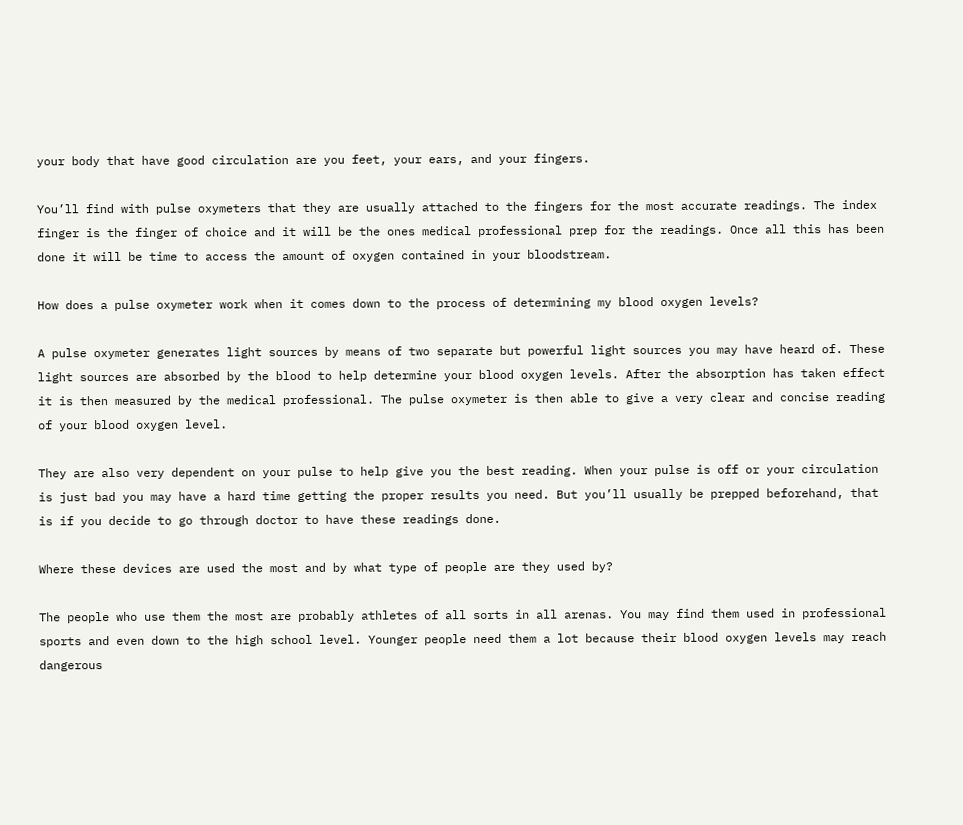your body that have good circulation are you feet, your ears, and your fingers.

You’ll find with pulse oxymeters that they are usually attached to the fingers for the most accurate readings. The index finger is the finger of choice and it will be the ones medical professional prep for the readings. Once all this has been done it will be time to access the amount of oxygen contained in your bloodstream.

How does a pulse oxymeter work when it comes down to the process of determining my blood oxygen levels?

A pulse oxymeter generates light sources by means of two separate but powerful light sources you may have heard of. These light sources are absorbed by the blood to help determine your blood oxygen levels. After the absorption has taken effect it is then measured by the medical professional. The pulse oxymeter is then able to give a very clear and concise reading of your blood oxygen level.

They are also very dependent on your pulse to help give you the best reading. When your pulse is off or your circulation is just bad you may have a hard time getting the proper results you need. But you’ll usually be prepped beforehand, that is if you decide to go through doctor to have these readings done.

Where these devices are used the most and by what type of people are they used by?

The people who use them the most are probably athletes of all sorts in all arenas. You may find them used in professional sports and even down to the high school level. Younger people need them a lot because their blood oxygen levels may reach dangerous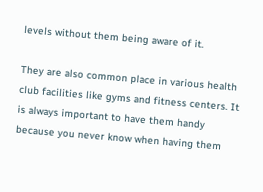levels without them being aware of it.

They are also common place in various health club facilities like gyms and fitness centers. It is always important to have them handy because you never know when having them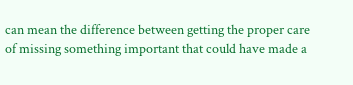can mean the difference between getting the proper care of missing something important that could have made a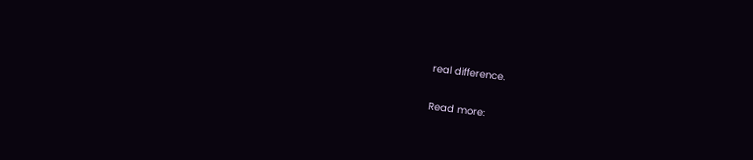real difference.

Read more: